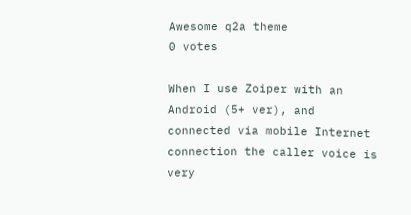Awesome q2a theme
0 votes

When I use Zoiper with an Android (5+ ver), and connected via mobile Internet connection the caller voice is very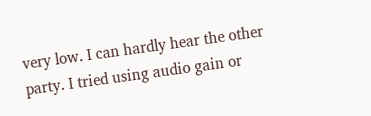very low. I can hardly hear the other party. I tried using audio gain or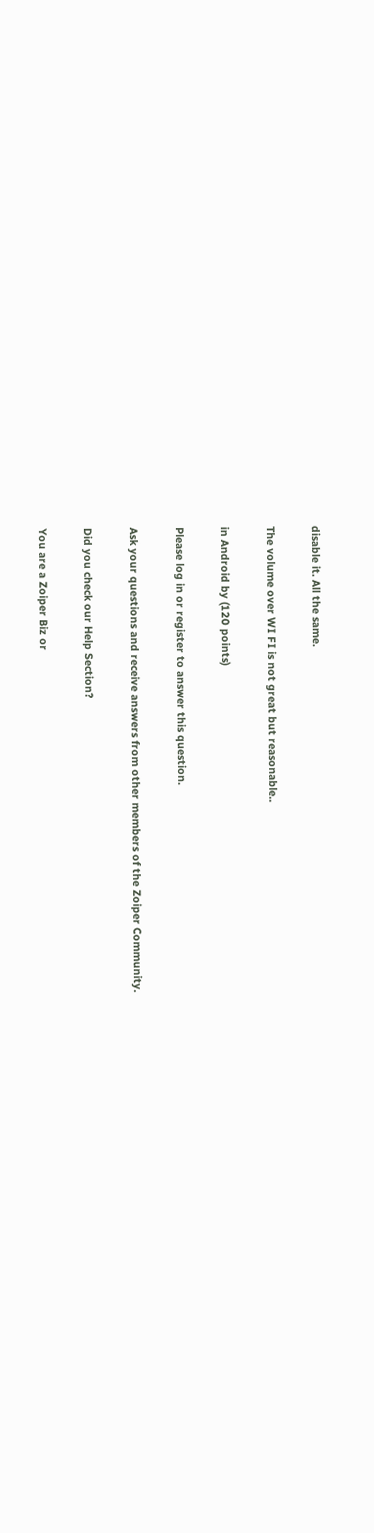disable it. All the same.

The volume over WI FI is not great but reasonable..

in Android by (120 points)

Please log in or register to answer this question.

Ask your questions and receive answers from other members of the Zoiper Community.

Did you check our Help Section?

You are a Zoiper Biz or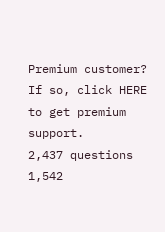Premium customer? If so, click HERE to get premium support.
2,437 questions
1,542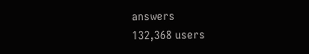answers
132,368 users